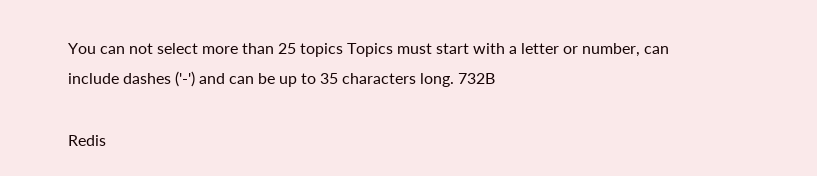You can not select more than 25 topics Topics must start with a letter or number, can include dashes ('-') and can be up to 35 characters long. 732B

Redis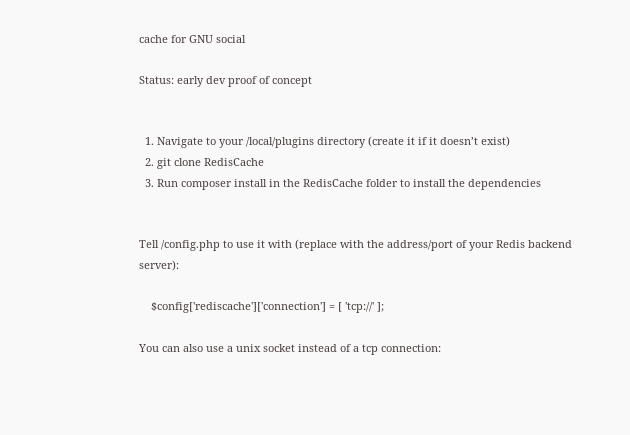cache for GNU social

Status: early dev proof of concept


  1. Navigate to your /local/plugins directory (create it if it doesn’t exist)
  2. git clone RedisCache
  3. Run composer install in the RedisCache folder to install the dependencies


Tell /config.php to use it with (replace with the address/port of your Redis backend server):

    $config['rediscache']['connection'] = [ 'tcp://' ];

You can also use a unix socket instead of a tcp connection: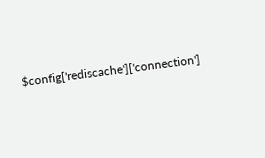$config['rediscache']['connection']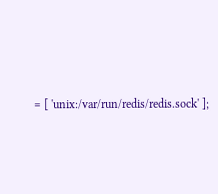= [ 'unix:/var/run/redis/redis.sock' ];